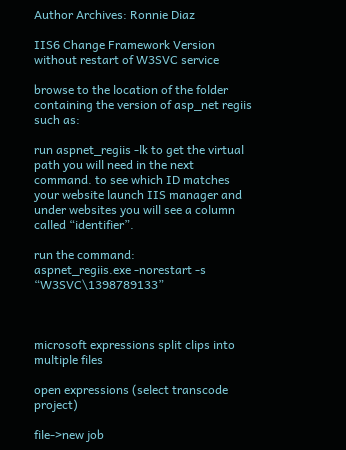Author Archives: Ronnie Diaz

IIS6 Change Framework Version without restart of W3SVC service

browse to the location of the folder containing the version of asp_net regiis such as:

run aspnet_regiis -lk to get the virtual path you will need in the next command. to see which ID matches your website launch IIS manager and under websites you will see a column called “identifier”.

run the command:
aspnet_regiis.exe -norestart -s “W3SVC\1398789133”



microsoft expressions split clips into multiple files

open expressions (select transcode project)

file->new job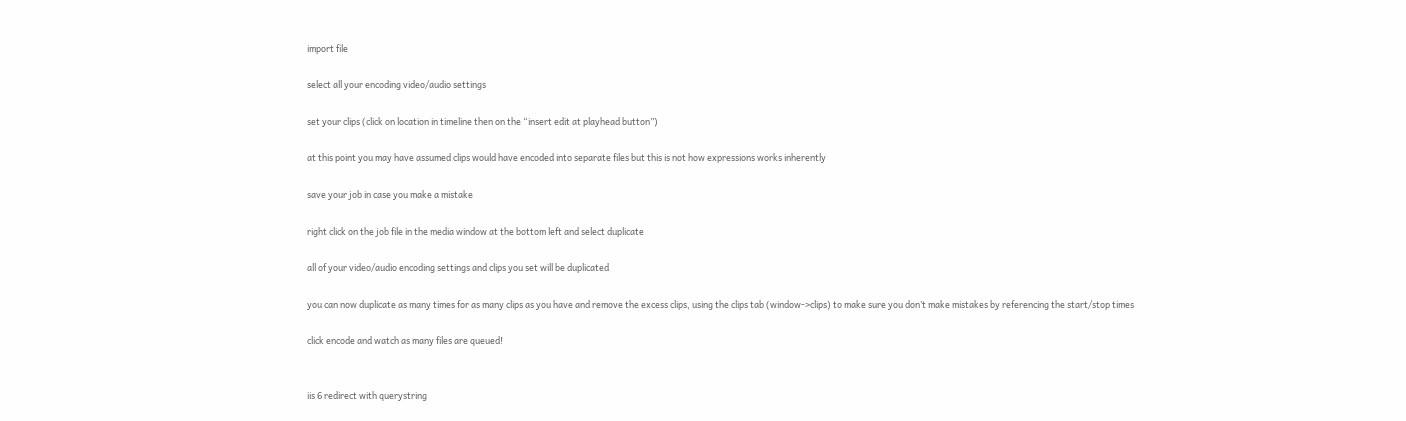import file

select all your encoding video/audio settings

set your clips (click on location in timeline then on the “insert edit at playhead button”)

at this point you may have assumed clips would have encoded into separate files but this is not how expressions works inherently

save your job in case you make a mistake

right click on the job file in the media window at the bottom left and select duplicate

all of your video/audio encoding settings and clips you set will be duplicated

you can now duplicate as many times for as many clips as you have and remove the excess clips, using the clips tab (window->clips) to make sure you don’t make mistakes by referencing the start/stop times

click encode and watch as many files are queued!


iis 6 redirect with querystring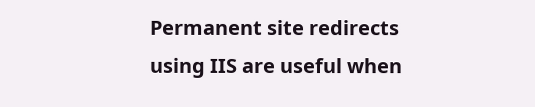Permanent site redirects using IIS are useful when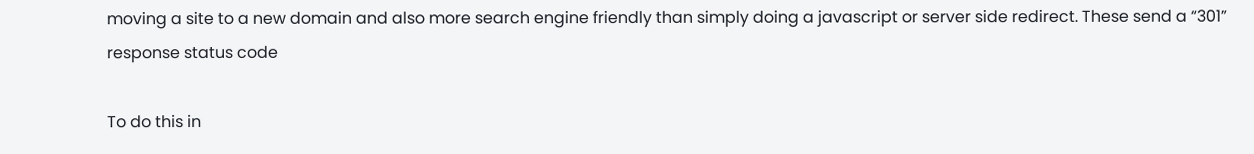moving a site to a new domain and also more search engine friendly than simply doing a javascript or server side redirect. These send a “301” response status code

To do this in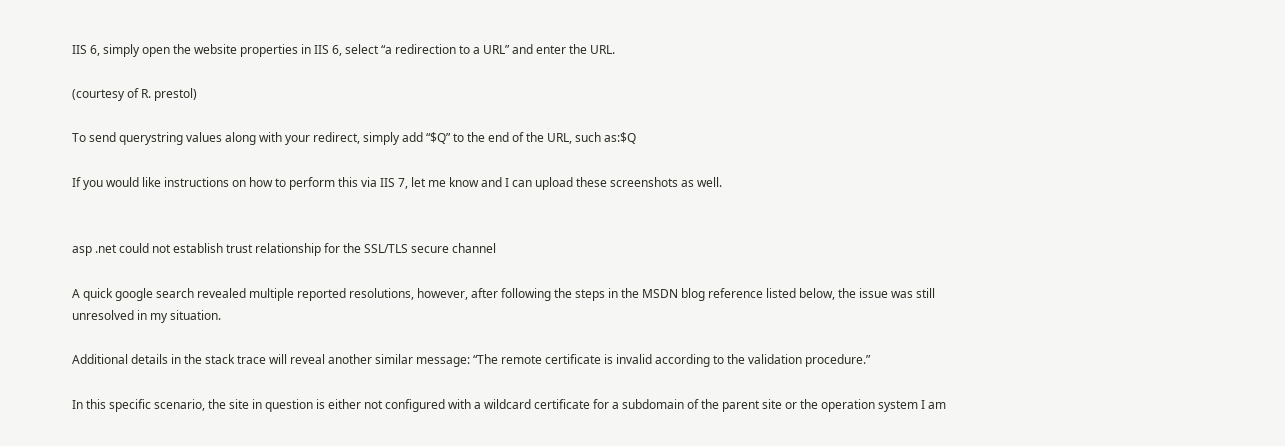IIS 6, simply open the website properties in IIS 6, select “a redirection to a URL” and enter the URL.

(courtesy of R. prestol)

To send querystring values along with your redirect, simply add “$Q” to the end of the URL, such as:$Q

If you would like instructions on how to perform this via IIS 7, let me know and I can upload these screenshots as well.


asp .net could not establish trust relationship for the SSL/TLS secure channel

A quick google search revealed multiple reported resolutions, however, after following the steps in the MSDN blog reference listed below, the issue was still unresolved in my situation.

Additional details in the stack trace will reveal another similar message: “The remote certificate is invalid according to the validation procedure.”

In this specific scenario, the site in question is either not configured with a wildcard certificate for a subdomain of the parent site or the operation system I am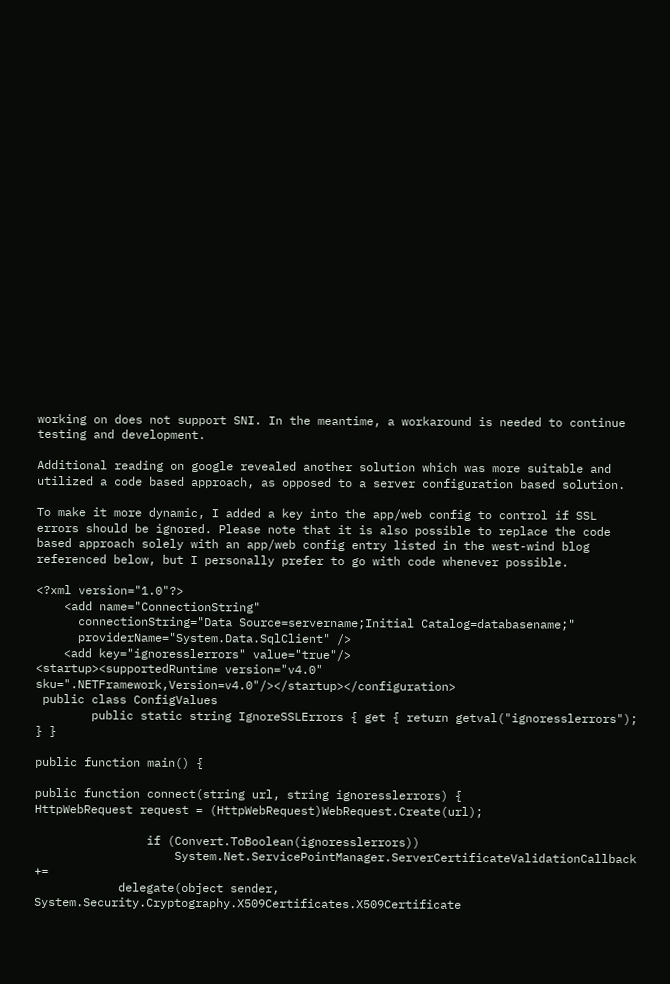working on does not support SNI. In the meantime, a workaround is needed to continue testing and development.

Additional reading on google revealed another solution which was more suitable and utilized a code based approach, as opposed to a server configuration based solution.

To make it more dynamic, I added a key into the app/web config to control if SSL errors should be ignored. Please note that it is also possible to replace the code based approach solely with an app/web config entry listed in the west-wind blog referenced below, but I personally prefer to go with code whenever possible.

<?xml version="1.0"?>
    <add name="ConnectionString"
      connectionString="Data Source=servername;Initial Catalog=databasename;"
      providerName="System.Data.SqlClient" />
    <add key="ignoresslerrors" value="true"/>
<startup><supportedRuntime version="v4.0" sku=".NETFramework,Version=v4.0"/></startup></configuration>
 public class ConfigValues
        public static string IgnoreSSLErrors { get { return getval("ignoresslerrors"); } }

public function main() {

public function connect(string url, string ignoresslerrors) {
HttpWebRequest request = (HttpWebRequest)WebRequest.Create(url);

                if (Convert.ToBoolean(ignoresslerrors))
                    System.Net.ServicePointManager.ServerCertificateValidationCallback +=
            delegate(object sender, System.Security.Cryptography.X509Certificates.X509Certificate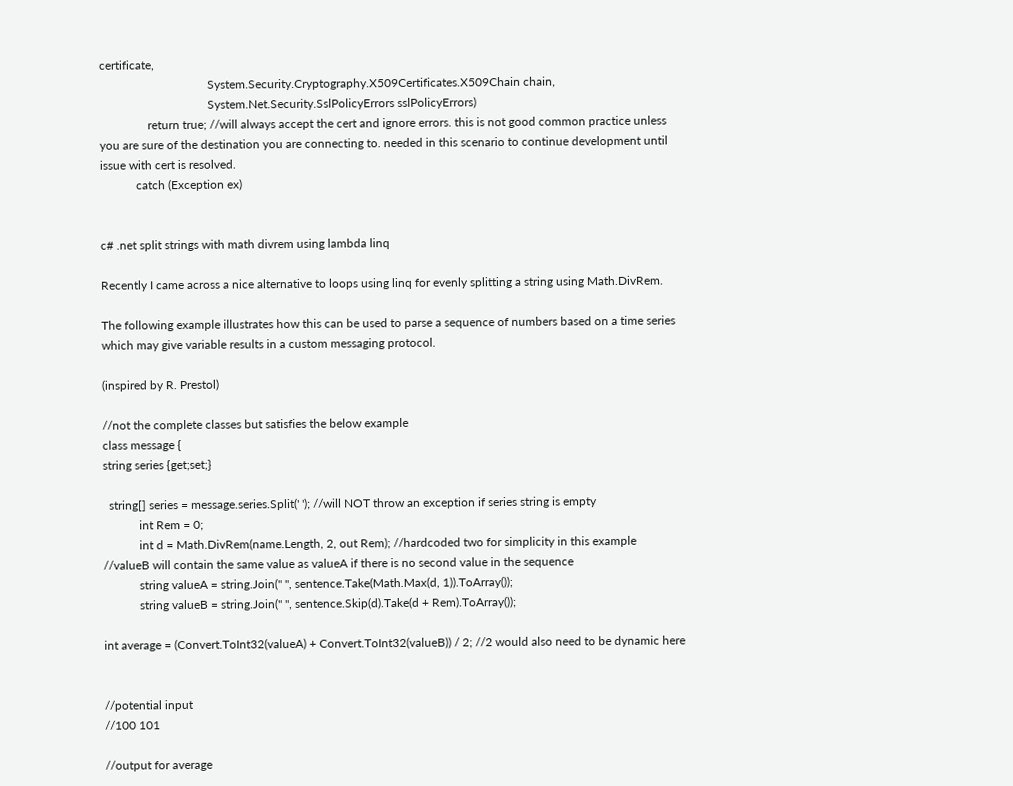certificate,
                                    System.Security.Cryptography.X509Certificates.X509Chain chain,
                                    System.Net.Security.SslPolicyErrors sslPolicyErrors)
                return true; //will always accept the cert and ignore errors. this is not good common practice unless you are sure of the destination you are connecting to. needed in this scenario to continue development until issue with cert is resolved.
            catch (Exception ex)


c# .net split strings with math divrem using lambda linq

Recently I came across a nice alternative to loops using linq for evenly splitting a string using Math.DivRem.

The following example illustrates how this can be used to parse a sequence of numbers based on a time series which may give variable results in a custom messaging protocol.

(inspired by R. Prestol)

//not the complete classes but satisfies the below example
class message {
string series {get;set;}

  string[] series = message.series.Split(' '); //will NOT throw an exception if series string is empty
            int Rem = 0;
            int d = Math.DivRem(name.Length, 2, out Rem); //hardcoded two for simplicity in this example
//valueB will contain the same value as valueA if there is no second value in the sequence
            string valueA = string.Join(" ", sentence.Take(Math.Max(d, 1)).ToArray());
            string valueB = string.Join(" ", sentence.Skip(d).Take(d + Rem).ToArray());

int average = (Convert.ToInt32(valueA) + Convert.ToInt32(valueB)) / 2; //2 would also need to be dynamic here


//potential input
//100 101

//output for average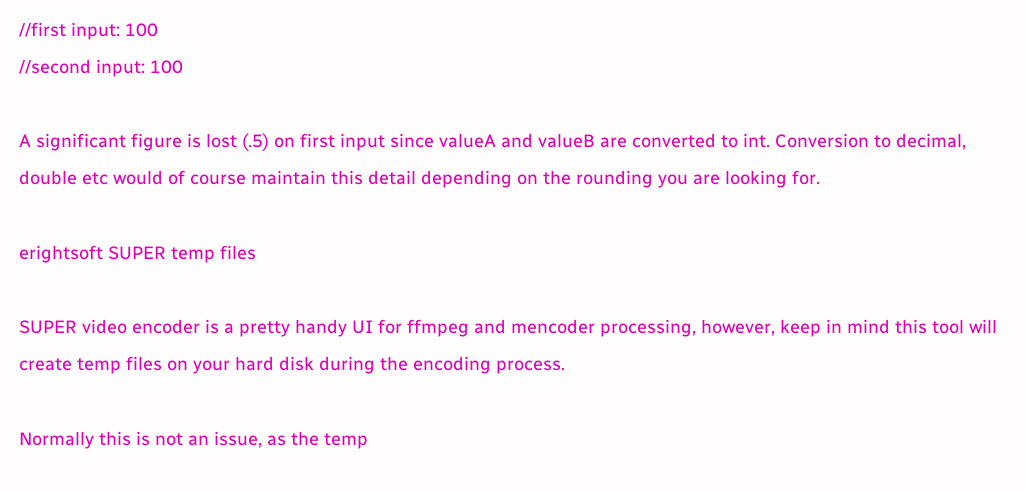//first input: 100
//second input: 100

A significant figure is lost (.5) on first input since valueA and valueB are converted to int. Conversion to decimal, double etc would of course maintain this detail depending on the rounding you are looking for.

erightsoft SUPER temp files

SUPER video encoder is a pretty handy UI for ffmpeg and mencoder processing, however, keep in mind this tool will create temp files on your hard disk during the encoding process.

Normally this is not an issue, as the temp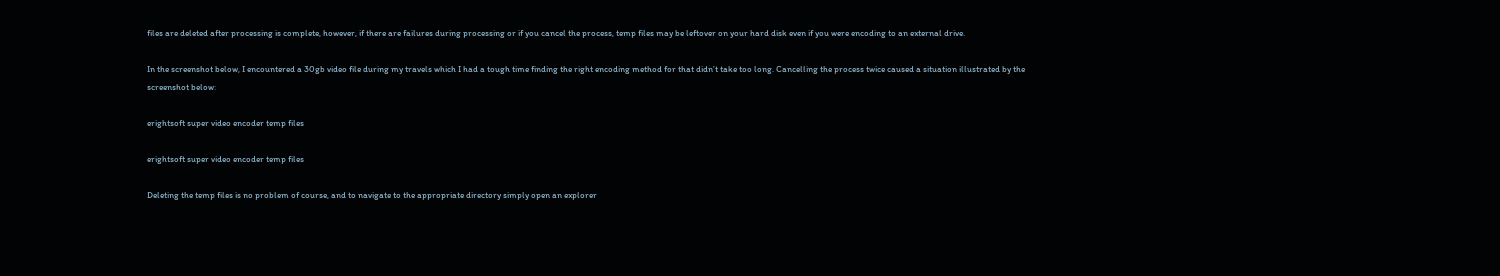files are deleted after processing is complete, however, if there are failures during processing or if you cancel the process, temp files may be leftover on your hard disk even if you were encoding to an external drive.

In the screenshot below, I encountered a 30gb video file during my travels which I had a tough time finding the right encoding method for that didn’t take too long. Cancelling the process twice caused a situation illustrated by the screenshot below:

erightsoft super video encoder temp files

erightsoft super video encoder temp files

Deleting the temp files is no problem of course, and to navigate to the appropriate directory simply open an explorer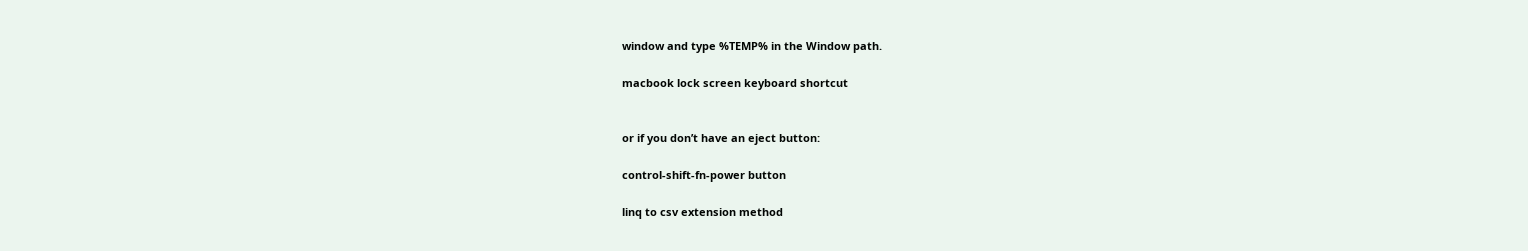window and type %TEMP% in the Window path.

macbook lock screen keyboard shortcut


or if you don’t have an eject button:

control-shift-fn-power button

linq to csv extension method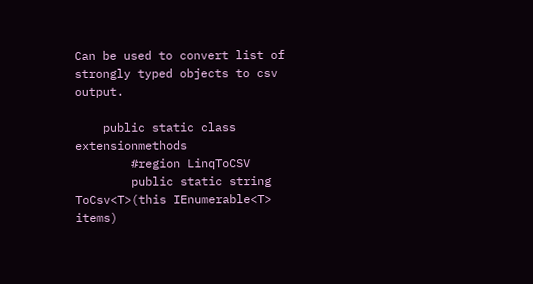Can be used to convert list of strongly typed objects to csv output.

    public static class extensionmethods
        #region LinqToCSV
        public static string ToCsv<T>(this IEnumerable<T> items)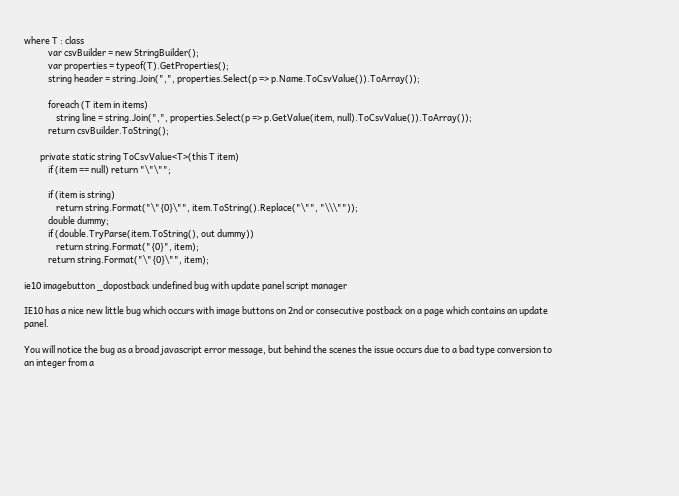where T : class
            var csvBuilder = new StringBuilder();
            var properties = typeof(T).GetProperties();
            string header = string.Join(",", properties.Select(p => p.Name.ToCsvValue()).ToArray());

            foreach (T item in items)
                string line = string.Join(",", properties.Select(p => p.GetValue(item, null).ToCsvValue()).ToArray());
            return csvBuilder.ToString();

        private static string ToCsvValue<T>(this T item)
            if (item == null) return "\"\"";

            if (item is string)
                return string.Format("\"{0}\"", item.ToString().Replace("\"", "\\\""));
            double dummy;
            if (double.TryParse(item.ToString(), out dummy))
                return string.Format("{0}", item);
            return string.Format("\"{0}\"", item);

ie10 imagebutton _dopostback undefined bug with update panel script manager

IE10 has a nice new little bug which occurs with image buttons on 2nd or consecutive postback on a page which contains an update panel.

You will notice the bug as a broad javascript error message, but behind the scenes the issue occurs due to a bad type conversion to an integer from a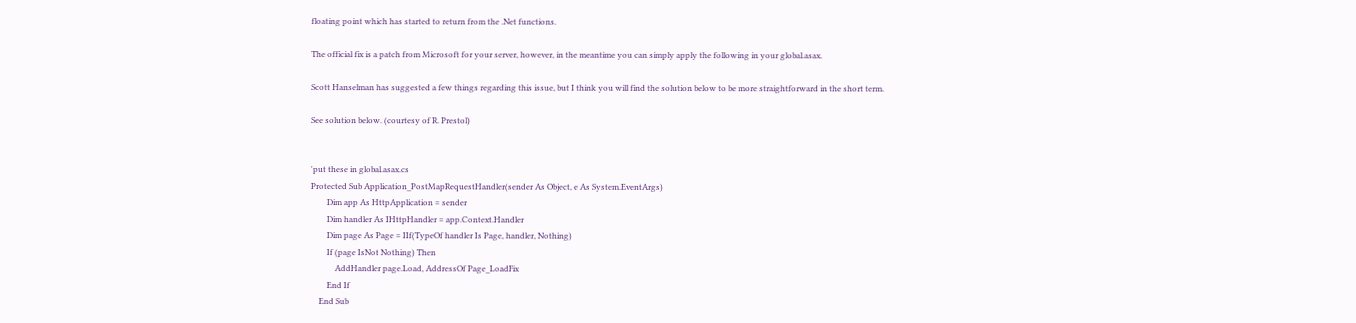floating point which has started to return from the .Net functions.

The official fix is a patch from Microsoft for your server, however, in the meantime you can simply apply the following in your global.asax.

Scott Hanselman has suggested a few things regarding this issue, but I think you will find the solution below to be more straightforward in the short term.

See solution below. (courtesy of R. Prestol)


'put these in global.asax.cs
Protected Sub Application_PostMapRequestHandler(sender As Object, e As System.EventArgs)
        Dim app As HttpApplication = sender
        Dim handler As IHttpHandler = app.Context.Handler
        Dim page As Page = IIf(TypeOf handler Is Page, handler, Nothing)
        If (page IsNot Nothing) Then
            AddHandler page.Load, AddressOf Page_LoadFix
        End If
    End Sub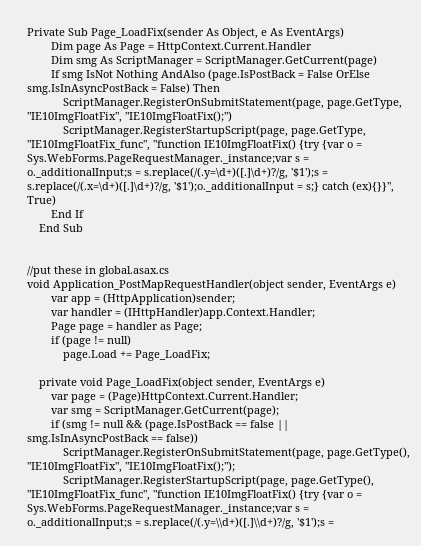Private Sub Page_LoadFix(sender As Object, e As EventArgs)
        Dim page As Page = HttpContext.Current.Handler
        Dim smg As ScriptManager = ScriptManager.GetCurrent(page)
        If smg IsNot Nothing AndAlso (page.IsPostBack = False OrElse smg.IsInAsyncPostBack = False) Then
            ScriptManager.RegisterOnSubmitStatement(page, page.GetType, "IE10ImgFloatFix", "IE10ImgFloatFix();")
            ScriptManager.RegisterStartupScript(page, page.GetType, "IE10ImgFloatFix_func", "function IE10ImgFloatFix() {try {var o = Sys.WebForms.PageRequestManager._instance;var s = o._additionalInput;s = s.replace(/(.y=\d+)([.]\d+)?/g, '$1');s = s.replace(/(.x=\d+)([.]\d+)?/g, '$1');o._additionalInput = s;} catch (ex){}}", True)
        End If
    End Sub


//put these in global.asax.cs
void Application_PostMapRequestHandler(object sender, EventArgs e)
        var app = (HttpApplication)sender;
        var handler = (IHttpHandler)app.Context.Handler;
        Page page = handler as Page;
        if (page != null)
            page.Load += Page_LoadFix;

    private void Page_LoadFix(object sender, EventArgs e)
        var page = (Page)HttpContext.Current.Handler;
        var smg = ScriptManager.GetCurrent(page);
        if (smg != null && (page.IsPostBack == false || smg.IsInAsyncPostBack == false))
            ScriptManager.RegisterOnSubmitStatement(page, page.GetType(), "IE10ImgFloatFix", "IE10ImgFloatFix();");
            ScriptManager.RegisterStartupScript(page, page.GetType(), "IE10ImgFloatFix_func", "function IE10ImgFloatFix() {try {var o = Sys.WebForms.PageRequestManager._instance;var s = o._additionalInput;s = s.replace(/(.y=\\d+)([.]\\d+)?/g, '$1');s =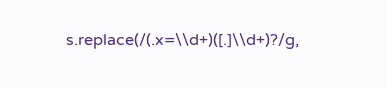s.replace(/(.x=\\d+)([.]\\d+)?/g,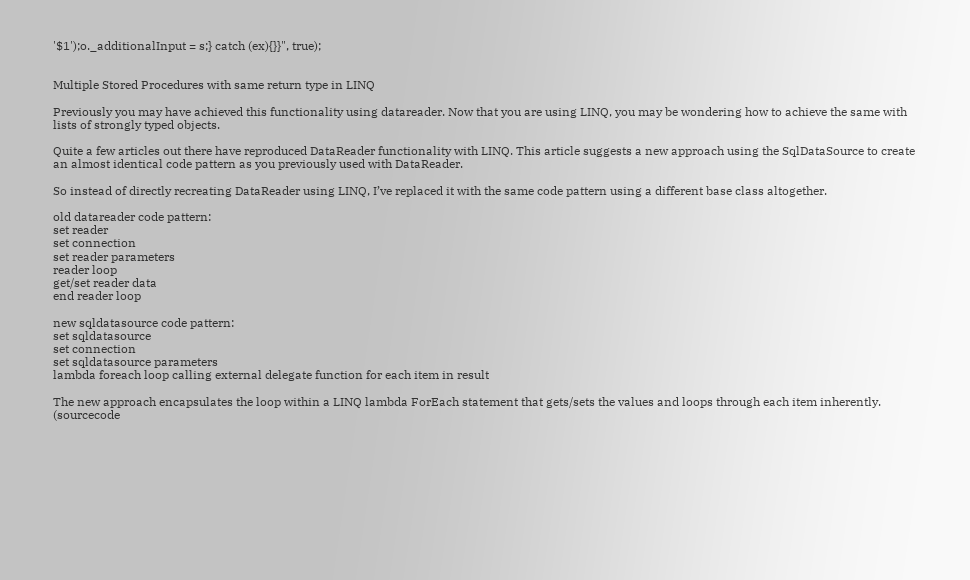'$1');o._additionalInput = s;} catch (ex){}}", true);


Multiple Stored Procedures with same return type in LINQ

Previously you may have achieved this functionality using datareader. Now that you are using LINQ, you may be wondering how to achieve the same with lists of strongly typed objects.

Quite a few articles out there have reproduced DataReader functionality with LINQ. This article suggests a new approach using the SqlDataSource to create an almost identical code pattern as you previously used with DataReader.

So instead of directly recreating DataReader using LINQ, I’ve replaced it with the same code pattern using a different base class altogether.

old datareader code pattern:
set reader
set connection
set reader parameters
reader loop
get/set reader data
end reader loop

new sqldatasource code pattern:
set sqldatasource
set connection
set sqldatasource parameters
lambda foreach loop calling external delegate function for each item in result

The new approach encapsulates the loop within a LINQ lambda ForEach statement that gets/sets the values and loops through each item inherently. (sourcecode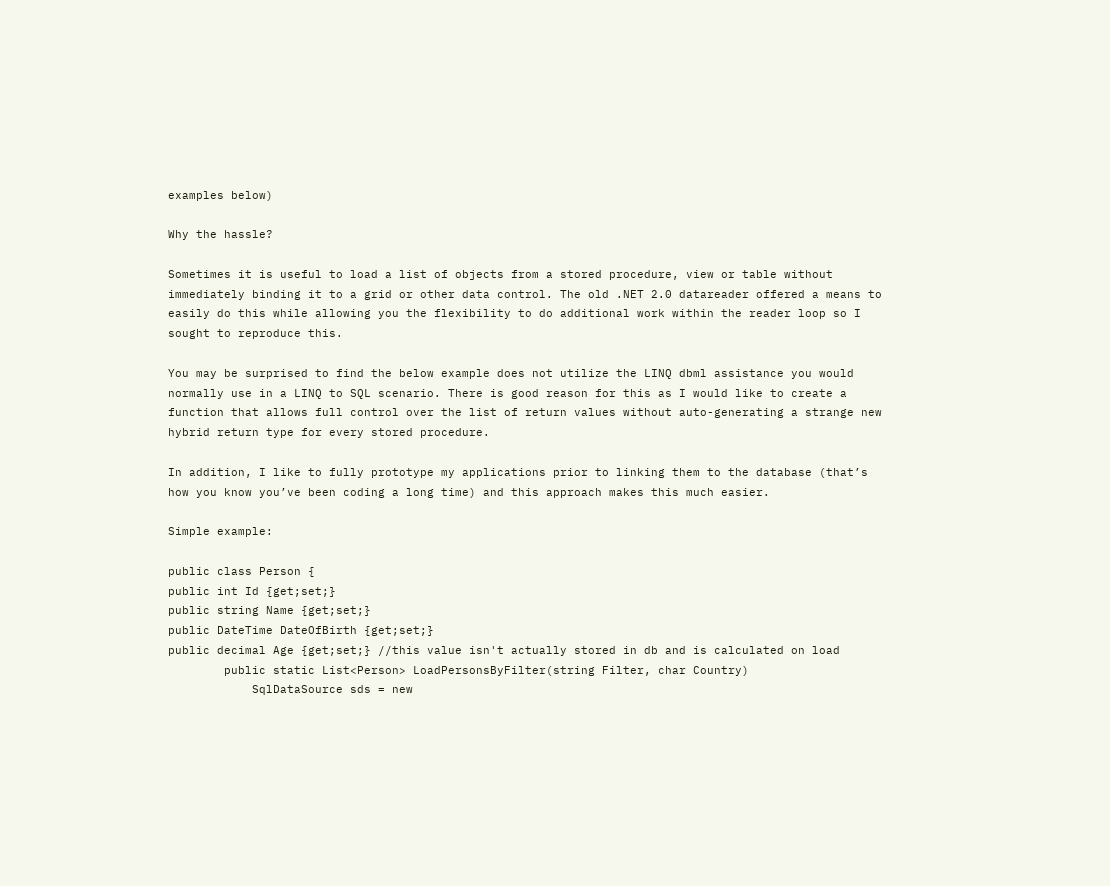examples below)

Why the hassle?

Sometimes it is useful to load a list of objects from a stored procedure, view or table without immediately binding it to a grid or other data control. The old .NET 2.0 datareader offered a means to easily do this while allowing you the flexibility to do additional work within the reader loop so I sought to reproduce this.

You may be surprised to find the below example does not utilize the LINQ dbml assistance you would normally use in a LINQ to SQL scenario. There is good reason for this as I would like to create a function that allows full control over the list of return values without auto-generating a strange new hybrid return type for every stored procedure.

In addition, I like to fully prototype my applications prior to linking them to the database (that’s how you know you’ve been coding a long time) and this approach makes this much easier.

Simple example:

public class Person {
public int Id {get;set;}
public string Name {get;set;}
public DateTime DateOfBirth {get;set;}
public decimal Age {get;set;} //this value isn't actually stored in db and is calculated on load
        public static List<Person> LoadPersonsByFilter(string Filter, char Country)
            SqlDataSource sds = new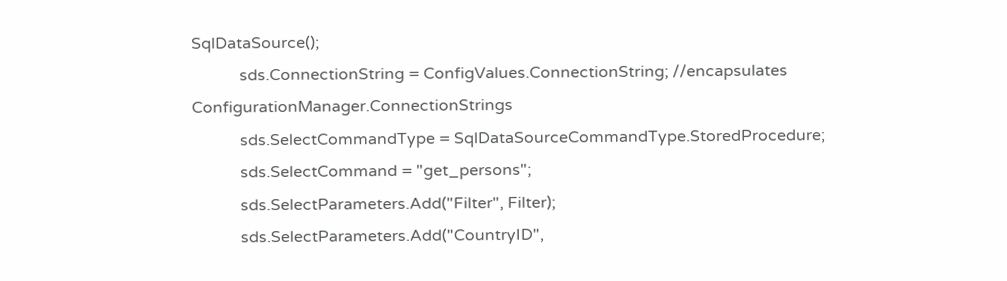SqlDataSource();
            sds.ConnectionString = ConfigValues.ConnectionString; //encapsulates ConfigurationManager.ConnectionStrings
            sds.SelectCommandType = SqlDataSourceCommandType.StoredProcedure;
            sds.SelectCommand = "get_persons";
            sds.SelectParameters.Add("Filter", Filter);
            sds.SelectParameters.Add("CountryID",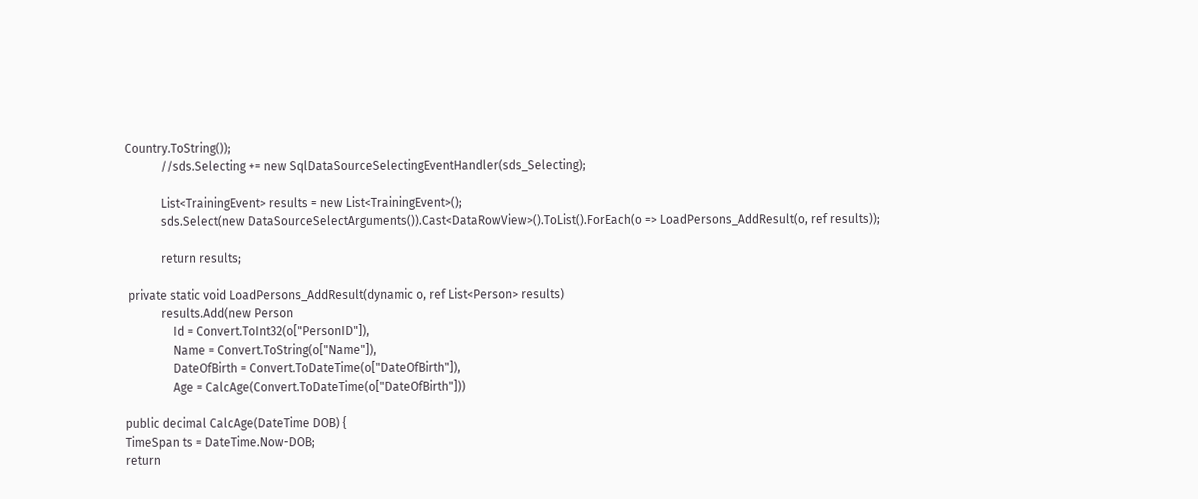Country.ToString());
            //sds.Selecting += new SqlDataSourceSelectingEventHandler(sds_Selecting);

            List<TrainingEvent> results = new List<TrainingEvent>();
            sds.Select(new DataSourceSelectArguments()).Cast<DataRowView>().ToList().ForEach(o => LoadPersons_AddResult(o, ref results));

            return results;

 private static void LoadPersons_AddResult(dynamic o, ref List<Person> results)
            results.Add(new Person
                Id = Convert.ToInt32(o["PersonID"]),
                Name = Convert.ToString(o["Name"]),
                DateOfBirth = Convert.ToDateTime(o["DateOfBirth"]),
                Age = CalcAge(Convert.ToDateTime(o["DateOfBirth"]))

public decimal CalcAge(DateTime DOB) {
TimeSpan ts = DateTime.Now-DOB;
return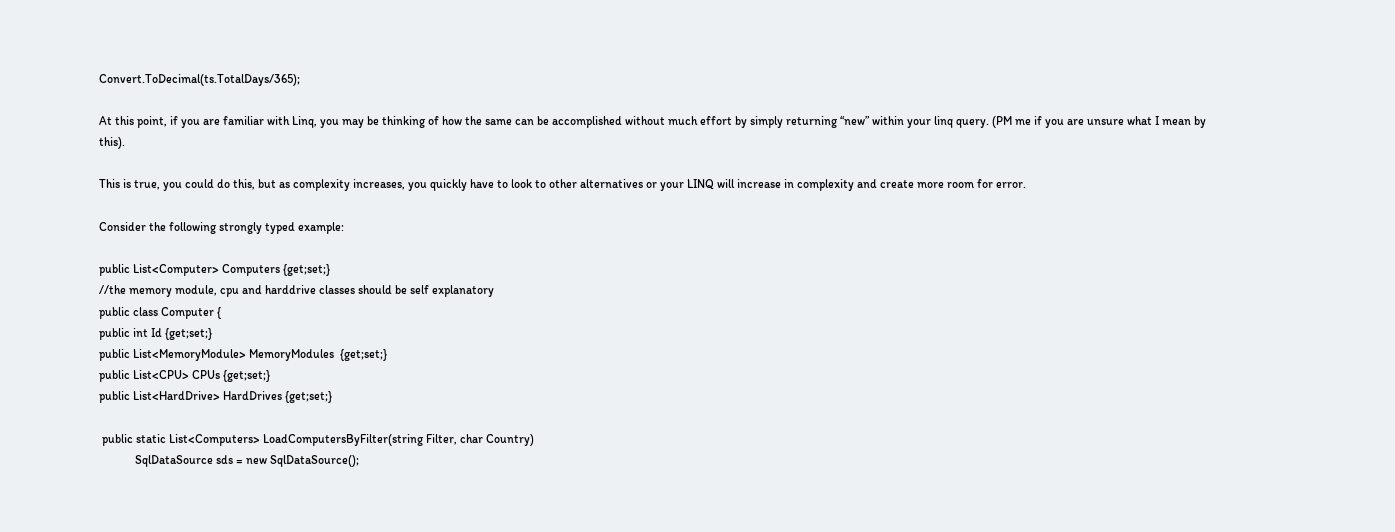Convert.ToDecimal(ts.TotalDays/365);

At this point, if you are familiar with Linq, you may be thinking of how the same can be accomplished without much effort by simply returning “new” within your linq query. (PM me if you are unsure what I mean by this).

This is true, you could do this, but as complexity increases, you quickly have to look to other alternatives or your LINQ will increase in complexity and create more room for error.

Consider the following strongly typed example:

public List<Computer> Computers {get;set;}
//the memory module, cpu and harddrive classes should be self explanatory
public class Computer {
public int Id {get;set;}
public List<MemoryModule> MemoryModules  {get;set;}
public List<CPU> CPUs {get;set;}
public List<HardDrive> HardDrives {get;set;}

 public static List<Computers> LoadComputersByFilter(string Filter, char Country)
            SqlDataSource sds = new SqlDataSource();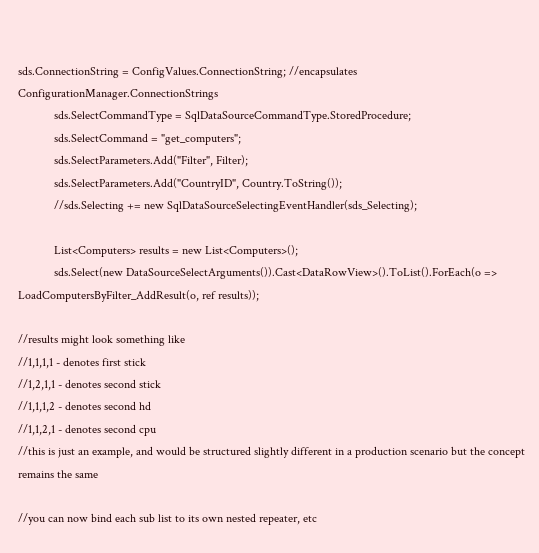sds.ConnectionString = ConfigValues.ConnectionString; //encapsulates ConfigurationManager.ConnectionStrings
            sds.SelectCommandType = SqlDataSourceCommandType.StoredProcedure;
            sds.SelectCommand = "get_computers";
            sds.SelectParameters.Add("Filter", Filter);
            sds.SelectParameters.Add("CountryID", Country.ToString());
            //sds.Selecting += new SqlDataSourceSelectingEventHandler(sds_Selecting);

            List<Computers> results = new List<Computers>();
            sds.Select(new DataSourceSelectArguments()).Cast<DataRowView>().ToList().ForEach(o => LoadComputersByFilter_AddResult(o, ref results));

//results might look something like
//1,1,1,1 - denotes first stick
//1,2,1,1 - denotes second stick
//1,1,1,2 - denotes second hd
//1,1,2,1 - denotes second cpu
//this is just an example, and would be structured slightly different in a production scenario but the concept remains the same

//you can now bind each sub list to its own nested repeater, etc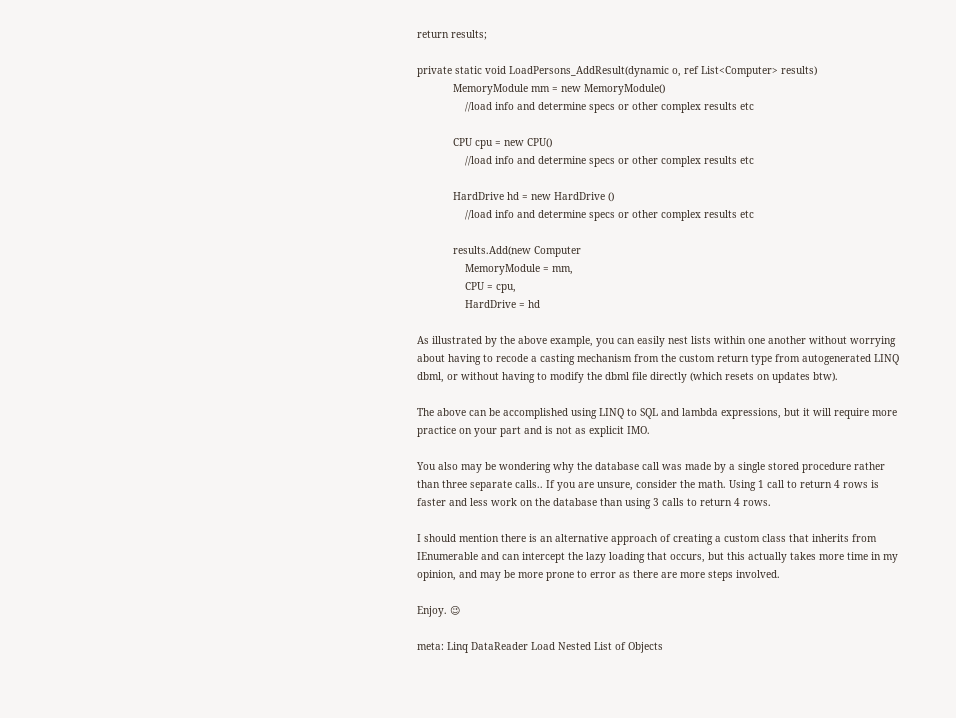return results;

private static void LoadPersons_AddResult(dynamic o, ref List<Computer> results)
            MemoryModule mm = new MemoryModule()
                //load info and determine specs or other complex results etc

            CPU cpu = new CPU()
                //load info and determine specs or other complex results etc

            HardDrive hd = new HardDrive ()
                //load info and determine specs or other complex results etc

            results.Add(new Computer
                MemoryModule = mm,
                CPU = cpu,
                HardDrive = hd

As illustrated by the above example, you can easily nest lists within one another without worrying about having to recode a casting mechanism from the custom return type from autogenerated LINQ dbml, or without having to modify the dbml file directly (which resets on updates btw).

The above can be accomplished using LINQ to SQL and lambda expressions, but it will require more practice on your part and is not as explicit IMO.

You also may be wondering why the database call was made by a single stored procedure rather than three separate calls.. If you are unsure, consider the math. Using 1 call to return 4 rows is faster and less work on the database than using 3 calls to return 4 rows.

I should mention there is an alternative approach of creating a custom class that inherits from IEnumerable and can intercept the lazy loading that occurs, but this actually takes more time in my opinion, and may be more prone to error as there are more steps involved.

Enjoy. 😉

meta: Linq DataReader Load Nested List of Objects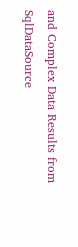and Complex Data Results from SqlDataSource